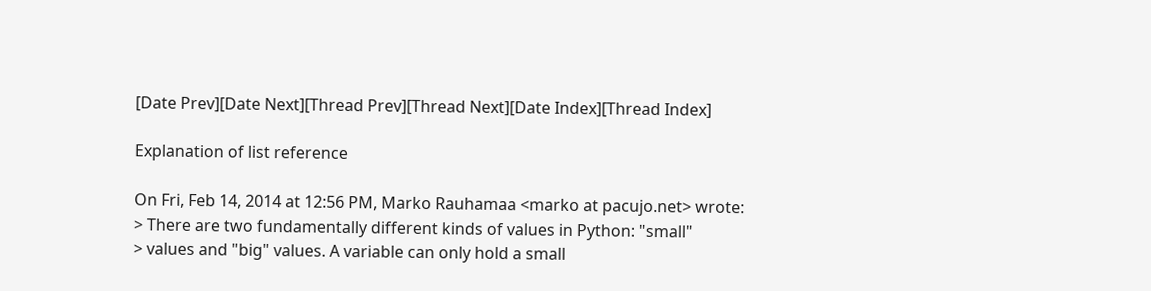[Date Prev][Date Next][Thread Prev][Thread Next][Date Index][Thread Index]

Explanation of list reference

On Fri, Feb 14, 2014 at 12:56 PM, Marko Rauhamaa <marko at pacujo.net> wrote:
> There are two fundamentally different kinds of values in Python: "small"
> values and "big" values. A variable can only hold a small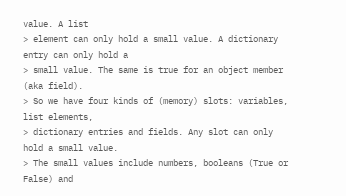value. A list
> element can only hold a small value. A dictionary entry can only hold a
> small value. The same is true for an object member (aka field).
> So we have four kinds of (memory) slots: variables, list elements,
> dictionary entries and fields. Any slot can only hold a small value.
> The small values include numbers, booleans (True or False) and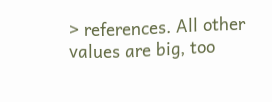> references. All other values are big, too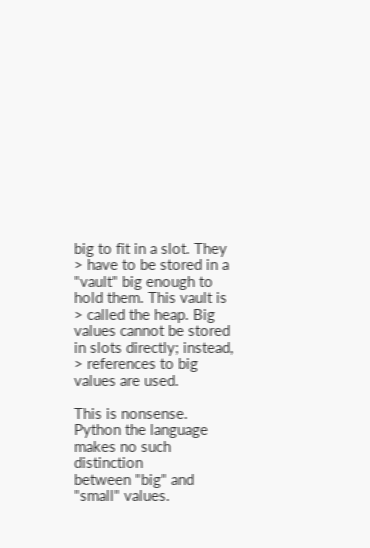big to fit in a slot. They
> have to be stored in a "vault" big enough to hold them. This vault is
> called the heap. Big values cannot be stored in slots directly; instead,
> references to big values are used.

This is nonsense.  Python the language makes no such distinction
between "big" and "small" values.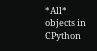*All* objects in CPython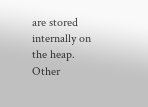are stored
internally on the heap.  Other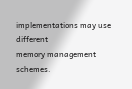implementations may use different
memory management schemes.